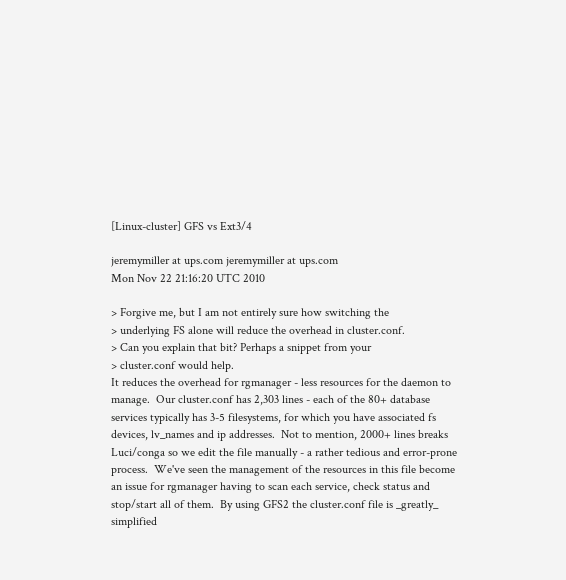[Linux-cluster] GFS vs Ext3/4

jeremymiller at ups.com jeremymiller at ups.com
Mon Nov 22 21:16:20 UTC 2010

> Forgive me, but I am not entirely sure how switching the
> underlying FS alone will reduce the overhead in cluster.conf.
> Can you explain that bit? Perhaps a snippet from your
> cluster.conf would help.
It reduces the overhead for rgmanager - less resources for the daemon to manage.  Our cluster.conf has 2,303 lines - each of the 80+ database services typically has 3-5 filesystems, for which you have associated fs devices, lv_names and ip addresses.  Not to mention, 2000+ lines breaks Luci/conga so we edit the file manually - a rather tedious and error-prone process.  We've seen the management of the resources in this file become an issue for rgmanager having to scan each service, check status and stop/start all of them.  By using GFS2 the cluster.conf file is _greatly_ simplified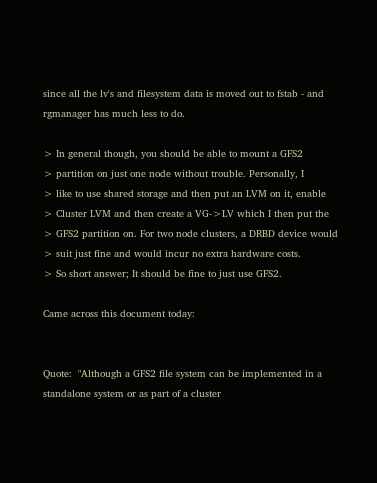since all the lv's and filesystem data is moved out to fstab - and rgmanager has much less to do.

> In general though, you should be able to mount a GFS2
> partition on just one node without trouble. Personally, I
> like to use shared storage and then put an LVM on it, enable
> Cluster LVM and then create a VG->LV which I then put the
> GFS2 partition on. For two node clusters, a DRBD device would
> suit just fine and would incur no extra hardware costs.
> So short answer; It should be fine to just use GFS2.

Came across this document today:


Quote:  "Although a GFS2 file system can be implemented in a standalone system or as part of a cluster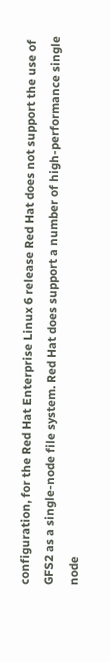configuration, for the Red Hat Enterprise Linux 6 release Red Hat does not support the use of GFS2 as a single-node file system. Red Hat does support a number of high-performance single node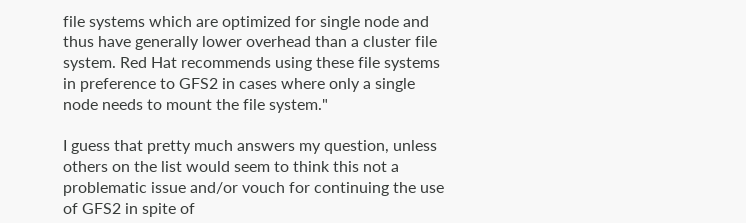file systems which are optimized for single node and thus have generally lower overhead than a cluster file system. Red Hat recommends using these file systems in preference to GFS2 in cases where only a single node needs to mount the file system."

I guess that pretty much answers my question, unless others on the list would seem to think this not a problematic issue and/or vouch for continuing the use of GFS2 in spite of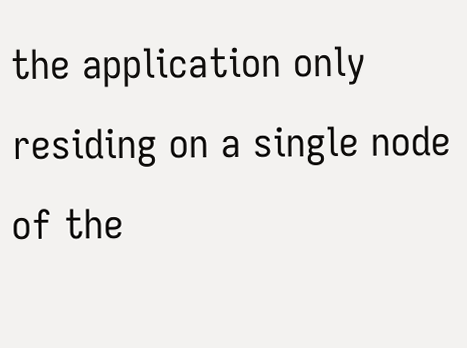the application only residing on a single node of the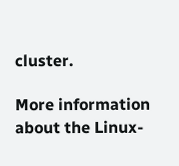cluster.

More information about the Linux-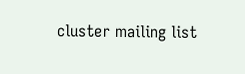cluster mailing list